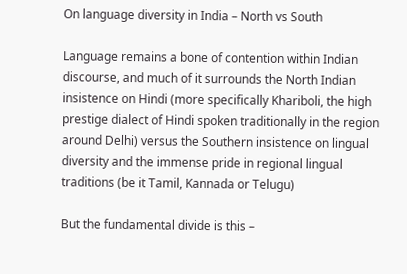On language diversity in India – North vs South

Language remains a bone of contention within Indian discourse, and much of it surrounds the North Indian insistence on Hindi (more specifically Khariboli, the high prestige dialect of Hindi spoken traditionally in the region around Delhi) versus the Southern insistence on lingual diversity and the immense pride in regional lingual traditions (be it Tamil, Kannada or Telugu)

But the fundamental divide is this –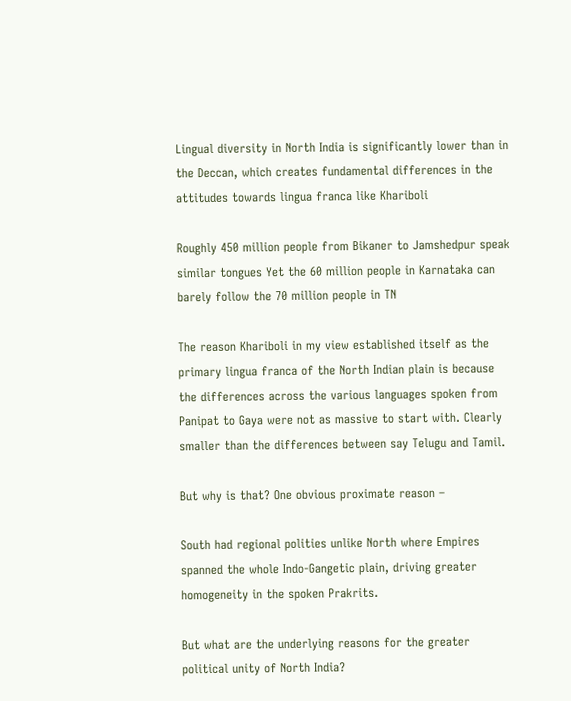Lingual diversity in North India is significantly lower than in the Deccan, which creates fundamental differences in the attitudes towards lingua franca like Khariboli

Roughly 450 million people from Bikaner to Jamshedpur speak similar tongues Yet the 60 million people in Karnataka can barely follow the 70 million people in TN

The reason Khariboli in my view established itself as the primary lingua franca of the North Indian plain is because the differences across the various languages spoken from Panipat to Gaya were not as massive to start with. Clearly smaller than the differences between say Telugu and Tamil.

But why is that? One obvious proximate reason –

South had regional polities unlike North where Empires spanned the whole Indo-Gangetic plain, driving greater homogeneity in the spoken Prakrits.

But what are the underlying reasons for the greater political unity of North India?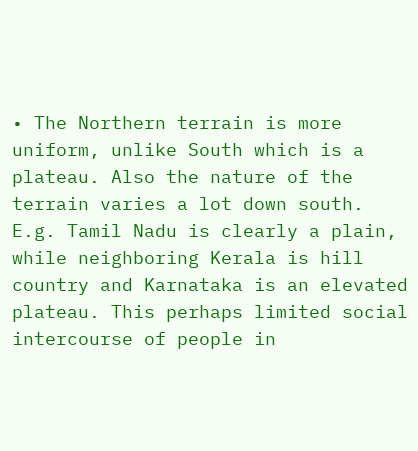• The Northern terrain is more uniform, unlike South which is a plateau. Also the nature of the terrain varies a lot down south. E.g. Tamil Nadu is clearly a plain, while neighboring Kerala is hill country and Karnataka is an elevated plateau. This perhaps limited social intercourse of people in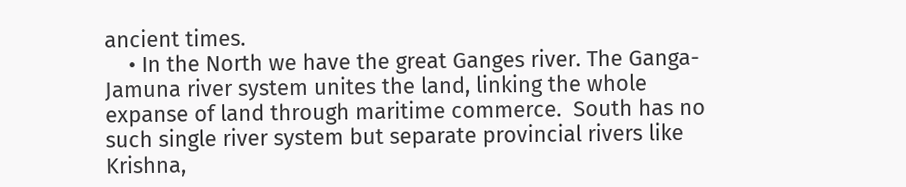ancient times.
    • In the North we have the great Ganges river. The Ganga-Jamuna river system unites the land, linking the whole expanse of land through maritime commerce.  South has no such single river system but separate provincial rivers like Krishna,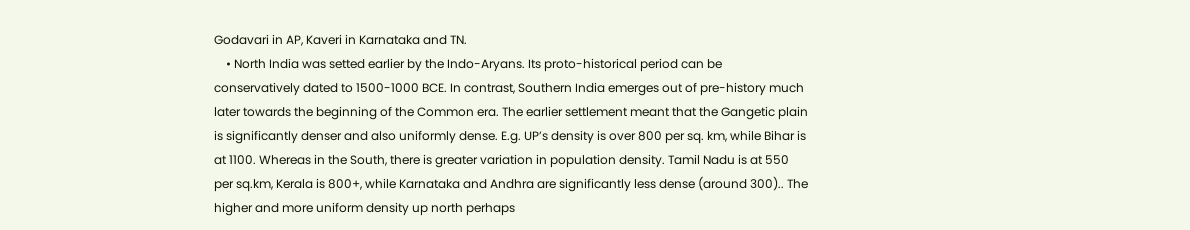Godavari in AP, Kaveri in Karnataka and TN.
    • North India was setted earlier by the Indo-Aryans. Its proto-historical period can be conservatively dated to 1500-1000 BCE. In contrast, Southern India emerges out of pre-history much later towards the beginning of the Common era. The earlier settlement meant that the Gangetic plain is significantly denser and also uniformly dense. E.g. UP’s density is over 800 per sq. km, while Bihar is at 1100. Whereas in the South, there is greater variation in population density. Tamil Nadu is at 550 per sq.km, Kerala is 800+, while Karnataka and Andhra are significantly less dense (around 300).. The higher and more uniform density up north perhaps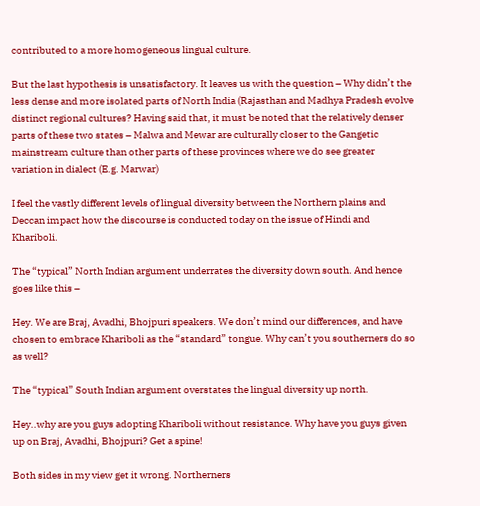contributed to a more homogeneous lingual culture.

But the last hypothesis is unsatisfactory. It leaves us with the question – Why didn’t the less dense and more isolated parts of North India (Rajasthan and Madhya Pradesh evolve distinct regional cultures? Having said that, it must be noted that the relatively denser parts of these two states – Malwa and Mewar are culturally closer to the Gangetic mainstream culture than other parts of these provinces where we do see greater variation in dialect (E.g. Marwar)

I feel the vastly different levels of lingual diversity between the Northern plains and Deccan impact how the discourse is conducted today on the issue of Hindi and Khariboli.

The “typical” North Indian argument underrates the diversity down south. And hence goes like this –

Hey. We are Braj, Avadhi, Bhojpuri speakers. We don’t mind our differences, and have chosen to embrace Khariboli as the “standard” tongue. Why can’t you southerners do so as well?

The “typical” South Indian argument overstates the lingual diversity up north.

Hey..why are you guys adopting Khariboli without resistance. Why have you guys given up on Braj, Avadhi, Bhojpuri? Get a spine!

Both sides in my view get it wrong. Northerners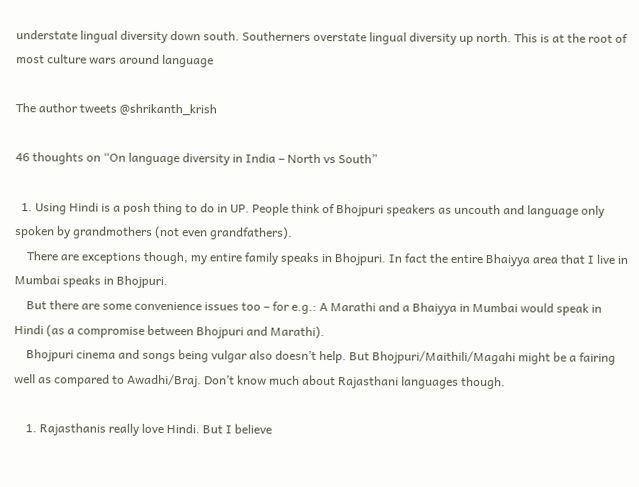understate lingual diversity down south. Southerners overstate lingual diversity up north. This is at the root of most culture wars around language

The author tweets @shrikanth_krish

46 thoughts on “On language diversity in India – North vs South”

  1. Using Hindi is a posh thing to do in UP. People think of Bhojpuri speakers as uncouth and language only spoken by grandmothers (not even grandfathers).
    There are exceptions though, my entire family speaks in Bhojpuri. In fact the entire Bhaiyya area that I live in Mumbai speaks in Bhojpuri.
    But there are some convenience issues too – for e.g.: A Marathi and a Bhaiyya in Mumbai would speak in Hindi (as a compromise between Bhojpuri and Marathi).
    Bhojpuri cinema and songs being vulgar also doesn’t help. But Bhojpuri/Maithili/Magahi might be a fairing well as compared to Awadhi/Braj. Don’t know much about Rajasthani languages though.

    1. Rajasthanis really love Hindi. But I believe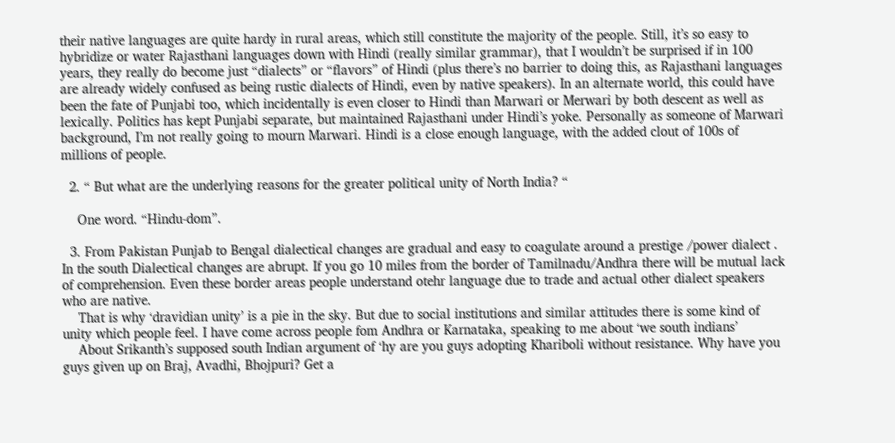their native languages are quite hardy in rural areas, which still constitute the majority of the people. Still, it’s so easy to hybridize or water Rajasthani languages down with Hindi (really similar grammar), that I wouldn’t be surprised if in 100 years, they really do become just “dialects” or “flavors” of Hindi (plus there’s no barrier to doing this, as Rajasthani languages are already widely confused as being rustic dialects of Hindi, even by native speakers). In an alternate world, this could have been the fate of Punjabi too, which incidentally is even closer to Hindi than Marwari or Merwari by both descent as well as lexically. Politics has kept Punjabi separate, but maintained Rajasthani under Hindi’s yoke. Personally as someone of Marwari background, I’m not really going to mourn Marwari. Hindi is a close enough language, with the added clout of 100s of millions of people.

  2. “ But what are the underlying reasons for the greater political unity of North India? “

    One word. “Hindu-dom”.

  3. From Pakistan Punjab to Bengal dialectical changes are gradual and easy to coagulate around a prestige /power dialect . In the south Dialectical changes are abrupt. If you go 10 miles from the border of Tamilnadu/Andhra there will be mutual lack of comprehension. Even these border areas people understand otehr language due to trade and actual other dialect speakers who are native.
    That is why ‘dravidian unity’ is a pie in the sky. But due to social institutions and similar attitudes there is some kind of unity which people feel. I have come across people fom Andhra or Karnataka, speaking to me about ‘we south indians’
    About Srikanth’s supposed south Indian argument of ‘hy are you guys adopting Khariboli without resistance. Why have you guys given up on Braj, Avadhi, Bhojpuri? Get a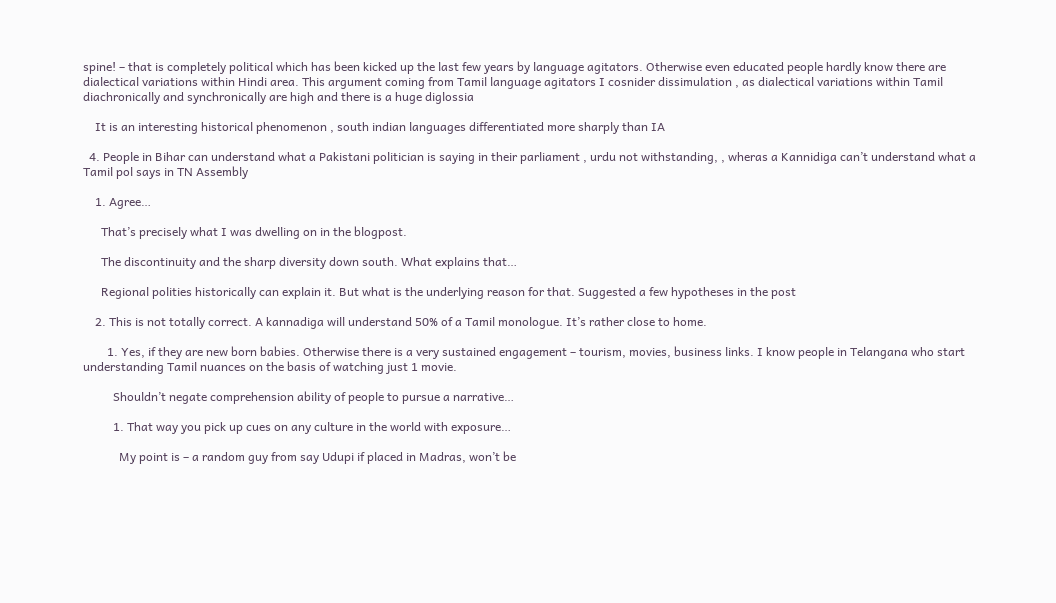spine! – that is completely political which has been kicked up the last few years by language agitators. Otherwise even educated people hardly know there are dialectical variations within Hindi area. This argument coming from Tamil language agitators I cosnider dissimulation , as dialectical variations within Tamil diachronically and synchronically are high and there is a huge diglossia

    It is an interesting historical phenomenon , south indian languages differentiated more sharply than IA

  4. People in Bihar can understand what a Pakistani politician is saying in their parliament , urdu not withstanding, , wheras a Kannidiga can’t understand what a Tamil pol says in TN Assembly

    1. Agree…

      That’s precisely what I was dwelling on in the blogpost.

      The discontinuity and the sharp diversity down south. What explains that…

      Regional polities historically can explain it. But what is the underlying reason for that. Suggested a few hypotheses in the post

    2. This is not totally correct. A kannadiga will understand 50% of a Tamil monologue. It’s rather close to home.

        1. Yes, if they are new born babies. Otherwise there is a very sustained engagement – tourism, movies, business links. I know people in Telangana who start understanding Tamil nuances on the basis of watching just 1 movie.

          Shouldn’t negate comprehension ability of people to pursue a narrative…

          1. That way you pick up cues on any culture in the world with exposure…

            My point is – a random guy from say Udupi if placed in Madras, won’t be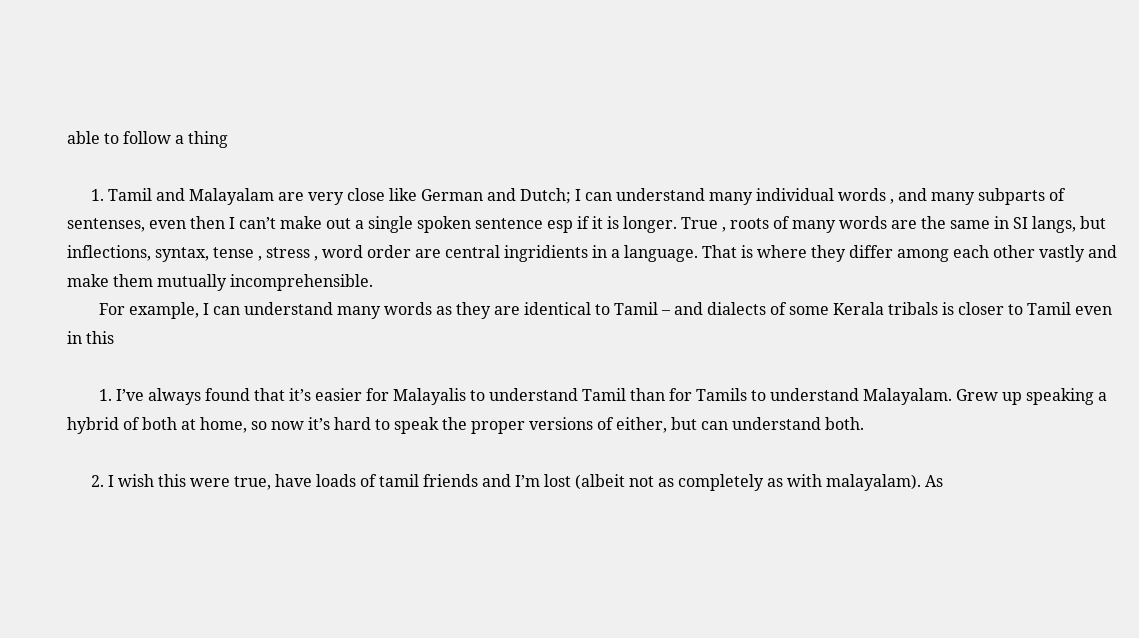able to follow a thing

      1. Tamil and Malayalam are very close like German and Dutch; I can understand many individual words , and many subparts of sentenses, even then I can’t make out a single spoken sentence esp if it is longer. True , roots of many words are the same in SI langs, but inflections, syntax, tense , stress , word order are central ingridients in a language. That is where they differ among each other vastly and make them mutually incomprehensible.
        For example, I can understand many words as they are identical to Tamil – and dialects of some Kerala tribals is closer to Tamil even in this

        1. I’ve always found that it’s easier for Malayalis to understand Tamil than for Tamils to understand Malayalam. Grew up speaking a hybrid of both at home, so now it’s hard to speak the proper versions of either, but can understand both.

      2. I wish this were true, have loads of tamil friends and I’m lost (albeit not as completely as with malayalam). As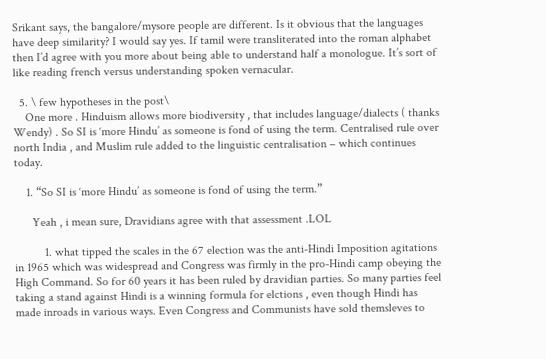Srikant says, the bangalore/mysore people are different. Is it obvious that the languages have deep similarity? I would say yes. If tamil were transliterated into the roman alphabet then I’d agree with you more about being able to understand half a monologue. It’s sort of like reading french versus understanding spoken vernacular.

  5. \ few hypotheses in the post\
    One more . Hinduism allows more biodiversity , that includes language/dialects ( thanks Wendy) . So SI is ‘more Hindu’ as someone is fond of using the term. Centralised rule over north India , and Muslim rule added to the linguistic centralisation – which continues today.

    1. “So SI is ‘more Hindu’ as someone is fond of using the term.”

      Yeah , i mean sure, Dravidians agree with that assessment .LOL

          1. what tipped the scales in the 67 election was the anti-Hindi Imposition agitations in 1965 which was widespread and Congress was firmly in the pro-Hindi camp obeying the High Command. So for 60 years it has been ruled by dravidian parties. So many parties feel taking a stand against Hindi is a winning formula for elctions , even though Hindi has made inroads in various ways. Even Congress and Communists have sold themsleves to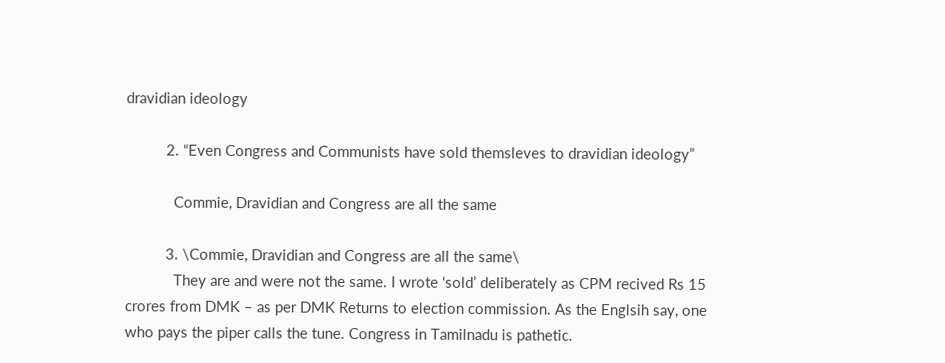dravidian ideology

          2. “Even Congress and Communists have sold themsleves to dravidian ideology”

            Commie, Dravidian and Congress are all the same

          3. \Commie, Dravidian and Congress are all the same\
            They are and were not the same. I wrote ‘sold’ deliberately as CPM recived Rs 15 crores from DMK – as per DMK Returns to election commission. As the Englsih say, one who pays the piper calls the tune. Congress in Tamilnadu is pathetic.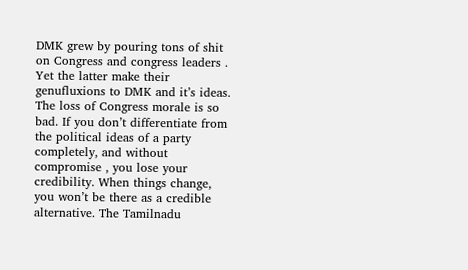DMK grew by pouring tons of shit on Congress and congress leaders . Yet the latter make their genufluxions to DMK and it’s ideas. The loss of Congress morale is so bad. If you don’t differentiate from the political ideas of a party completely, and without compromise , you lose your credibility. When things change, you won’t be there as a credible alternative. The Tamilnadu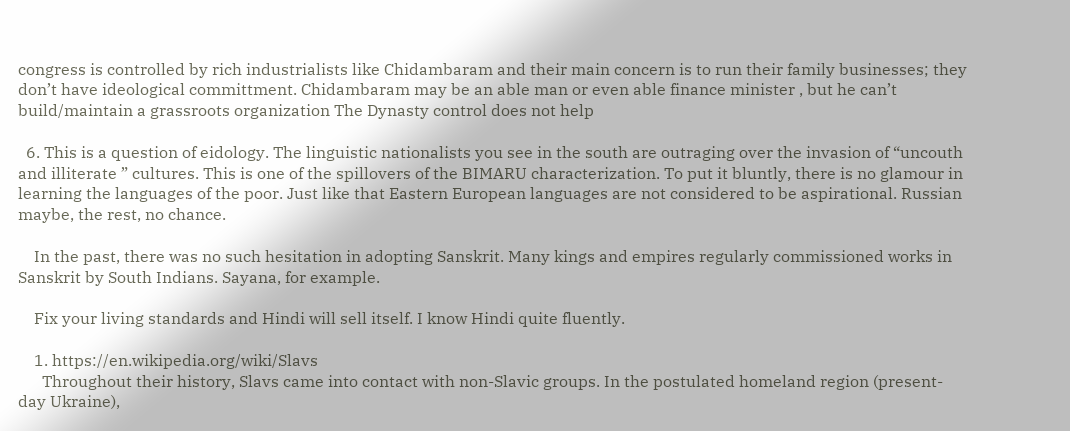congress is controlled by rich industrialists like Chidambaram and their main concern is to run their family businesses; they don’t have ideological committment. Chidambaram may be an able man or even able finance minister , but he can’t build/maintain a grassroots organization The Dynasty control does not help

  6. This is a question of eidology. The linguistic nationalists you see in the south are outraging over the invasion of “uncouth and illiterate ” cultures. This is one of the spillovers of the BIMARU characterization. To put it bluntly, there is no glamour in learning the languages of the poor. Just like that Eastern European languages are not considered to be aspirational. Russian maybe, the rest, no chance.

    In the past, there was no such hesitation in adopting Sanskrit. Many kings and empires regularly commissioned works in Sanskrit by South Indians. Sayana, for example.

    Fix your living standards and Hindi will sell itself. I know Hindi quite fluently.

    1. https://en.wikipedia.org/wiki/Slavs
      Throughout their history, Slavs came into contact with non-Slavic groups. In the postulated homeland region (present-day Ukraine),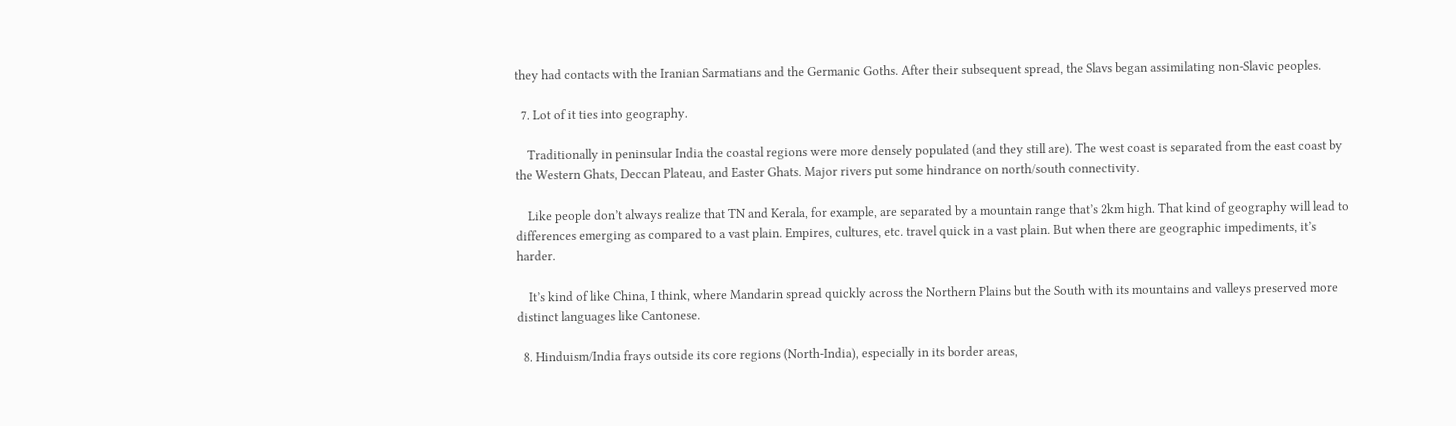they had contacts with the Iranian Sarmatians and the Germanic Goths. After their subsequent spread, the Slavs began assimilating non-Slavic peoples.

  7. Lot of it ties into geography.

    Traditionally in peninsular India the coastal regions were more densely populated (and they still are). The west coast is separated from the east coast by the Western Ghats, Deccan Plateau, and Easter Ghats. Major rivers put some hindrance on north/south connectivity.

    Like people don’t always realize that TN and Kerala, for example, are separated by a mountain range that’s 2km high. That kind of geography will lead to differences emerging as compared to a vast plain. Empires, cultures, etc. travel quick in a vast plain. But when there are geographic impediments, it’s harder.

    It’s kind of like China, I think, where Mandarin spread quickly across the Northern Plains but the South with its mountains and valleys preserved more distinct languages like Cantonese.

  8. Hinduism/India frays outside its core regions (North-India), especially in its border areas,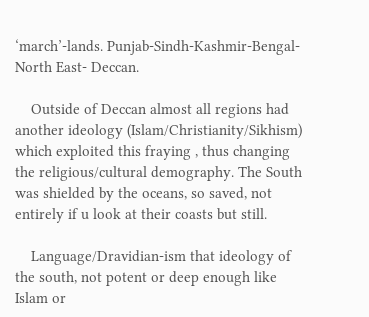‘march’-lands. Punjab-Sindh-Kashmir-Bengal-North East- Deccan.

    Outside of Deccan almost all regions had another ideology (Islam/Christianity/Sikhism) which exploited this fraying , thus changing the religious/cultural demography. The South was shielded by the oceans, so saved, not entirely if u look at their coasts but still.

    Language/Dravidian-ism that ideology of the south, not potent or deep enough like Islam or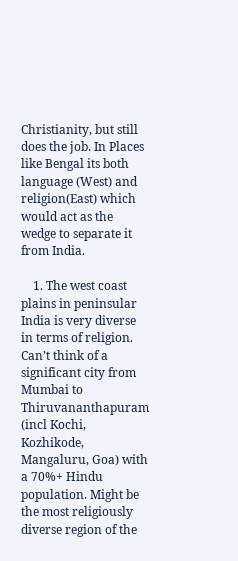Christianity, but still does the job. In Places like Bengal its both language (West) and religion(East) which would act as the wedge to separate it from India.

    1. The west coast plains in peninsular India is very diverse in terms of religion. Can’t think of a significant city from Mumbai to Thiruvananthapuram (incl Kochi, Kozhikode, Mangaluru, Goa) with a 70%+ Hindu population. Might be the most religiously diverse region of the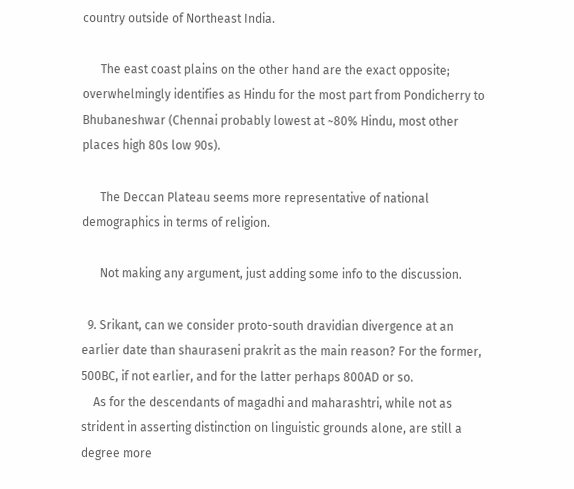country outside of Northeast India.

      The east coast plains on the other hand are the exact opposite; overwhelmingly identifies as Hindu for the most part from Pondicherry to Bhubaneshwar (Chennai probably lowest at ~80% Hindu, most other places high 80s low 90s).

      The Deccan Plateau seems more representative of national demographics in terms of religion.

      Not making any argument, just adding some info to the discussion.

  9. Srikant, can we consider proto-south dravidian divergence at an earlier date than shauraseni prakrit as the main reason? For the former, 500BC, if not earlier, and for the latter perhaps 800AD or so.
    As for the descendants of magadhi and maharashtri, while not as strident in asserting distinction on linguistic grounds alone, are still a degree more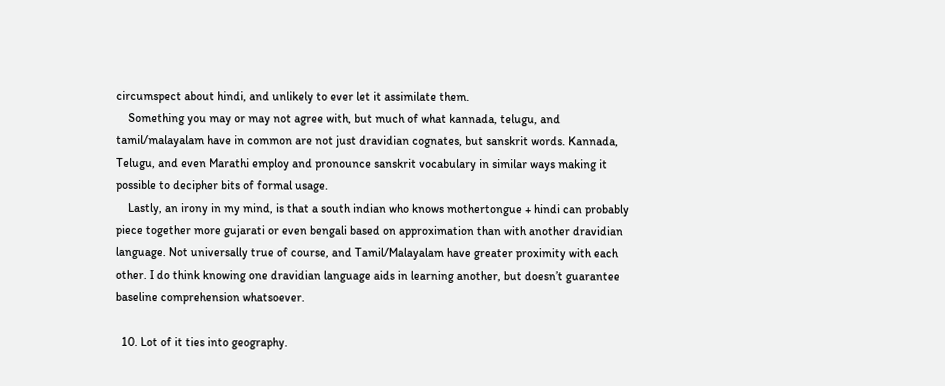circumspect about hindi, and unlikely to ever let it assimilate them.
    Something you may or may not agree with, but much of what kannada, telugu, and tamil/malayalam have in common are not just dravidian cognates, but sanskrit words. Kannada, Telugu, and even Marathi employ and pronounce sanskrit vocabulary in similar ways making it possible to decipher bits of formal usage.
    Lastly, an irony in my mind, is that a south indian who knows mothertongue + hindi can probably piece together more gujarati or even bengali based on approximation than with another dravidian language. Not universally true of course, and Tamil/Malayalam have greater proximity with each other. I do think knowing one dravidian language aids in learning another, but doesn’t guarantee baseline comprehension whatsoever.

  10. Lot of it ties into geography.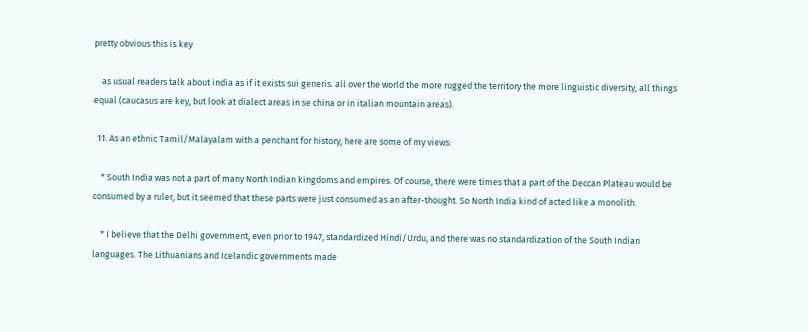pretty obvious this is key

    as usual readers talk about india as if it exists sui generis. all over the world the more rugged the territory the more linguistic diversity, all things equal (caucasus are key, but look at dialect areas in se china or in italian mountain areas).

  11. As an ethnic Tamil/Malayalam with a penchant for history, here are some of my views:

    * South India was not a part of many North Indian kingdoms and empires. Of course, there were times that a part of the Deccan Plateau would be consumed by a ruler, but it seemed that these parts were just consumed as an after-thought. So North India kind of acted like a monolith.

    * I believe that the Delhi government, even prior to 1947, standardized Hindi/Urdu, and there was no standardization of the South Indian languages. The Lithuanians and Icelandic governments made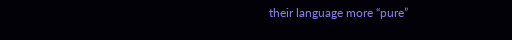their language more “pure”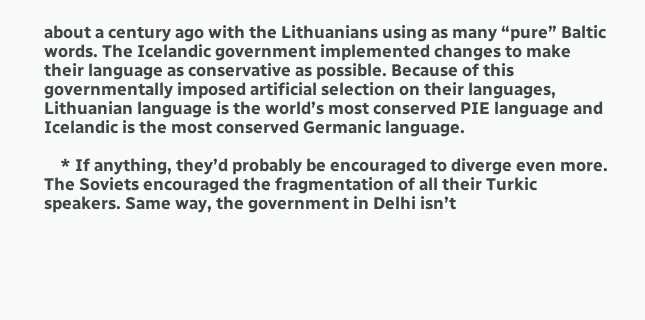about a century ago with the Lithuanians using as many “pure” Baltic words. The Icelandic government implemented changes to make their language as conservative as possible. Because of this governmentally imposed artificial selection on their languages, Lithuanian language is the world’s most conserved PIE language and Icelandic is the most conserved Germanic language.

    * If anything, they’d probably be encouraged to diverge even more. The Soviets encouraged the fragmentation of all their Turkic speakers. Same way, the government in Delhi isn’t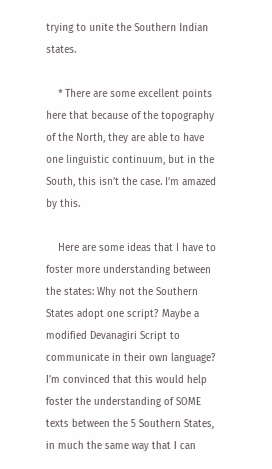trying to unite the Southern Indian states.

    * There are some excellent points here that because of the topography of the North, they are able to have one linguistic continuum, but in the South, this isn’t the case. I’m amazed by this.

    Here are some ideas that I have to foster more understanding between the states: Why not the Southern States adopt one script? Maybe a modified Devanagiri Script to communicate in their own language? I’m convinced that this would help foster the understanding of SOME texts between the 5 Southern States, in much the same way that I can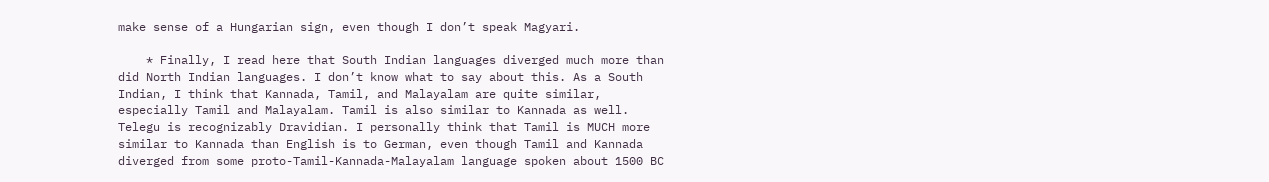make sense of a Hungarian sign, even though I don’t speak Magyari.

    * Finally, I read here that South Indian languages diverged much more than did North Indian languages. I don’t know what to say about this. As a South Indian, I think that Kannada, Tamil, and Malayalam are quite similar, especially Tamil and Malayalam. Tamil is also similar to Kannada as well. Telegu is recognizably Dravidian. I personally think that Tamil is MUCH more similar to Kannada than English is to German, even though Tamil and Kannada diverged from some proto-Tamil-Kannada-Malayalam language spoken about 1500 BC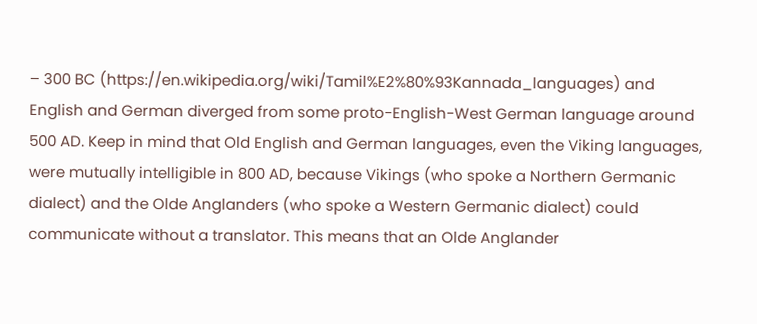– 300 BC (https://en.wikipedia.org/wiki/Tamil%E2%80%93Kannada_languages) and English and German diverged from some proto-English-West German language around 500 AD. Keep in mind that Old English and German languages, even the Viking languages, were mutually intelligible in 800 AD, because Vikings (who spoke a Northern Germanic dialect) and the Olde Anglanders (who spoke a Western Germanic dialect) could communicate without a translator. This means that an Olde Anglander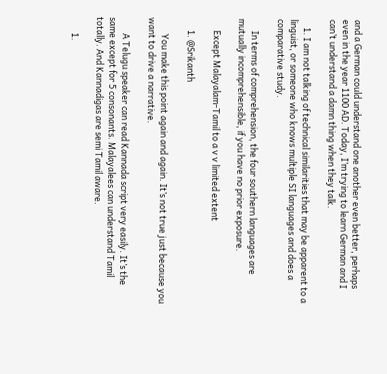and a German could understand one another even better, perhaps even in the year 1100 AD. Today, I’m trying to learn German and I can’t understand a damn thing when they talk.

    1. I am not talking of technical similarities that may be apparent to a linguist, or someone who knows multiple SI languages and does a comparative study.

      In terms of comprehension, the four southern languages are mutually incomprehensible, if you have no prior exposure.

      Except Malayalam-Tamil to a v v limited extent

      1. @Srikanth

        You make this point again and again. It’s not true just because you want to drive a narrative.

        A Telugu speaker can read Kannada script very easily. It’s the same except for 5 consonants. Malayalees can understand Tamil totally. And Kannadigas are semi Tamil aware.

        1.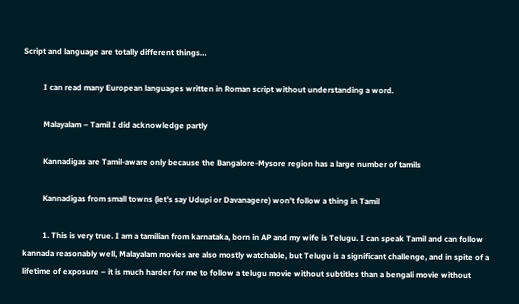Script and language are totally different things…

          I can read many European languages written in Roman script without understanding a word.

          Malayalam – Tamil I did acknowledge partly

          Kannadigas are Tamil-aware only because the Bangalore-Mysore region has a large number of tamils

          Kannadigas from small towns (let’s say Udupi or Davanagere) won’t follow a thing in Tamil

          1. This is very true. I am a tamilian from karnataka, born in AP and my wife is Telugu. I can speak Tamil and can follow kannada reasonably well, Malayalam movies are also mostly watchable, but Telugu is a significant challenge, and in spite of a lifetime of exposure – it is much harder for me to follow a telugu movie without subtitles than a bengali movie without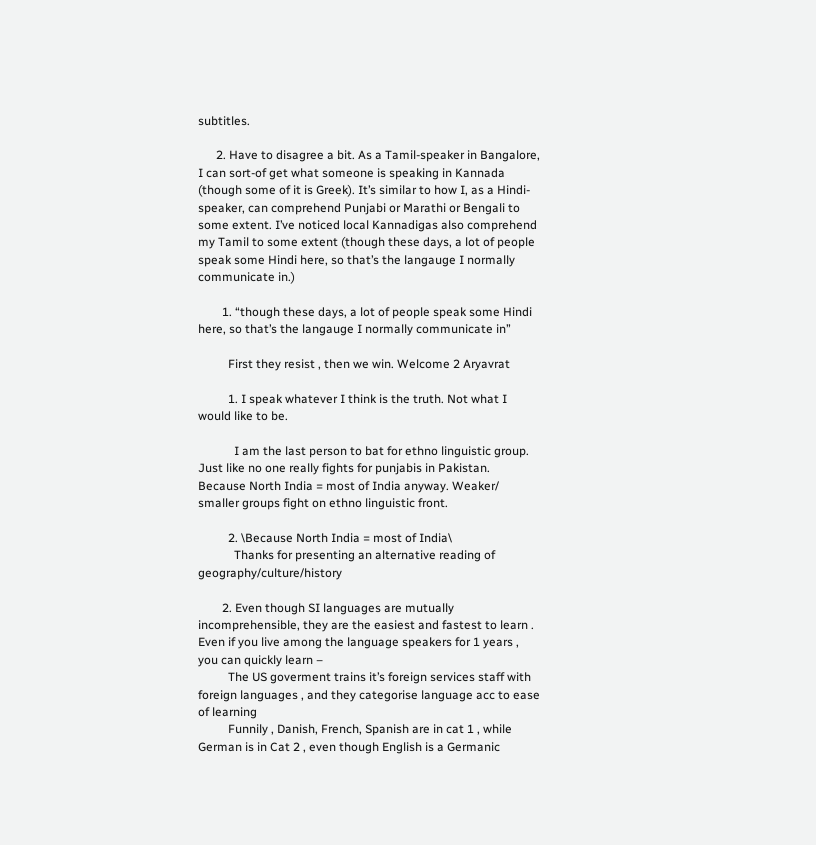subtitles.

      2. Have to disagree a bit. As a Tamil-speaker in Bangalore, I can sort-of get what someone is speaking in Kannada (though some of it is Greek). It’s similar to how I, as a Hindi-speaker, can comprehend Punjabi or Marathi or Bengali to some extent. I’ve noticed local Kannadigas also comprehend my Tamil to some extent (though these days, a lot of people speak some Hindi here, so that’s the langauge I normally communicate in.)

        1. “though these days, a lot of people speak some Hindi here, so that’s the langauge I normally communicate in”

          First they resist , then we win. Welcome 2 Aryavrat

          1. I speak whatever I think is the truth. Not what I would like to be.

            I am the last person to bat for ethno linguistic group. Just like no one really fights for punjabis in Pakistan. Because North India = most of India anyway. Weaker/ smaller groups fight on ethno linguistic front.

          2. \Because North India = most of India\
            Thanks for presenting an alternative reading of geography/culture/history

        2. Even though SI languages are mutually incomprehensible, they are the easiest and fastest to learn . Even if you live among the language speakers for 1 years , you can quickly learn –
          The US goverment trains it’s foreign services staff with foreign languages , and they categorise language acc to ease of learning
          Funnily , Danish, French, Spanish are in cat 1 , while German is in Cat 2 , even though English is a Germanic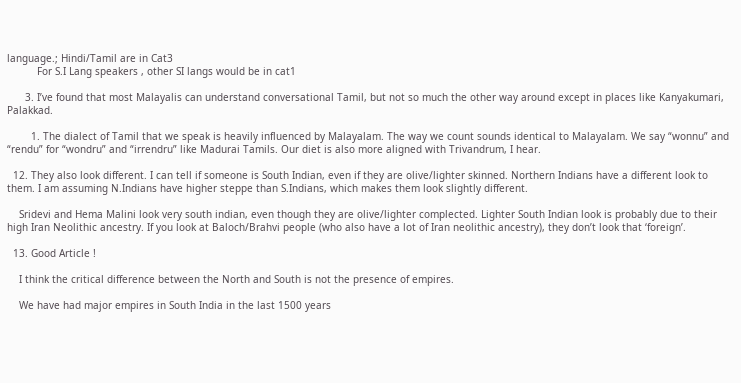language.; Hindi/Tamil are in Cat3
          For S.I Lang speakers , other SI langs would be in cat1

      3. I’ve found that most Malayalis can understand conversational Tamil, but not so much the other way around except in places like Kanyakumari, Palakkad.

        1. The dialect of Tamil that we speak is heavily influenced by Malayalam. The way we count sounds identical to Malayalam. We say “wonnu” and “rendu” for “wondru” and “irrendru” like Madurai Tamils. Our diet is also more aligned with Trivandrum, I hear.

  12. They also look different. I can tell if someone is South Indian, even if they are olive/lighter skinned. Northern Indians have a different look to them. I am assuming N.Indians have higher steppe than S.Indians, which makes them look slightly different.

    Sridevi and Hema Malini look very south indian, even though they are olive/lighter complected. Lighter South Indian look is probably due to their high Iran Neolithic ancestry. If you look at Baloch/Brahvi people (who also have a lot of Iran neolithic ancestry), they don’t look that ‘foreign’.

  13. Good Article !

    I think the critical difference between the North and South is not the presence of empires.

    We have had major empires in South India in the last 1500 years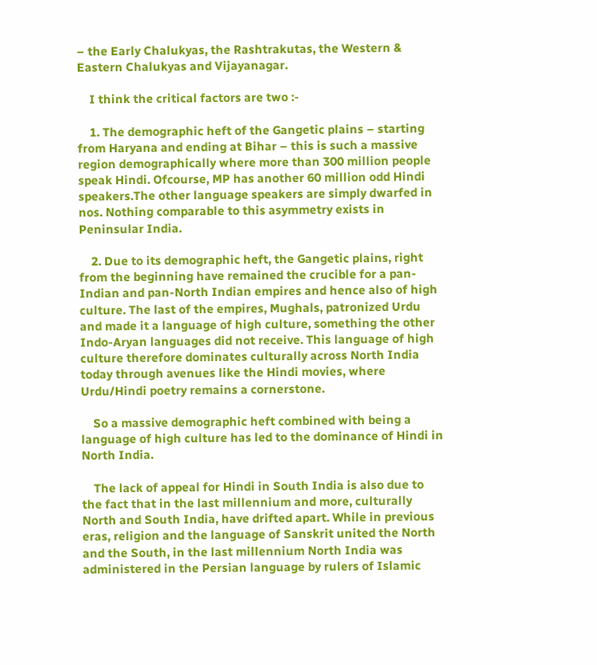– the Early Chalukyas, the Rashtrakutas, the Western & Eastern Chalukyas and Vijayanagar.

    I think the critical factors are two :-

    1. The demographic heft of the Gangetic plains – starting from Haryana and ending at Bihar – this is such a massive region demographically where more than 300 million people speak Hindi. Ofcourse, MP has another 60 million odd Hindi speakers.The other language speakers are simply dwarfed in nos. Nothing comparable to this asymmetry exists in Peninsular India.

    2. Due to its demographic heft, the Gangetic plains, right from the beginning have remained the crucible for a pan-Indian and pan-North Indian empires and hence also of high culture. The last of the empires, Mughals, patronized Urdu and made it a language of high culture, something the other Indo-Aryan languages did not receive. This language of high culture therefore dominates culturally across North India today through avenues like the Hindi movies, where Urdu/Hindi poetry remains a cornerstone.

    So a massive demographic heft combined with being a language of high culture has led to the dominance of Hindi in North India.

    The lack of appeal for Hindi in South India is also due to the fact that in the last millennium and more, culturally North and South India, have drifted apart. While in previous eras, religion and the language of Sanskrit united the North and the South, in the last millennium North India was administered in the Persian language by rulers of Islamic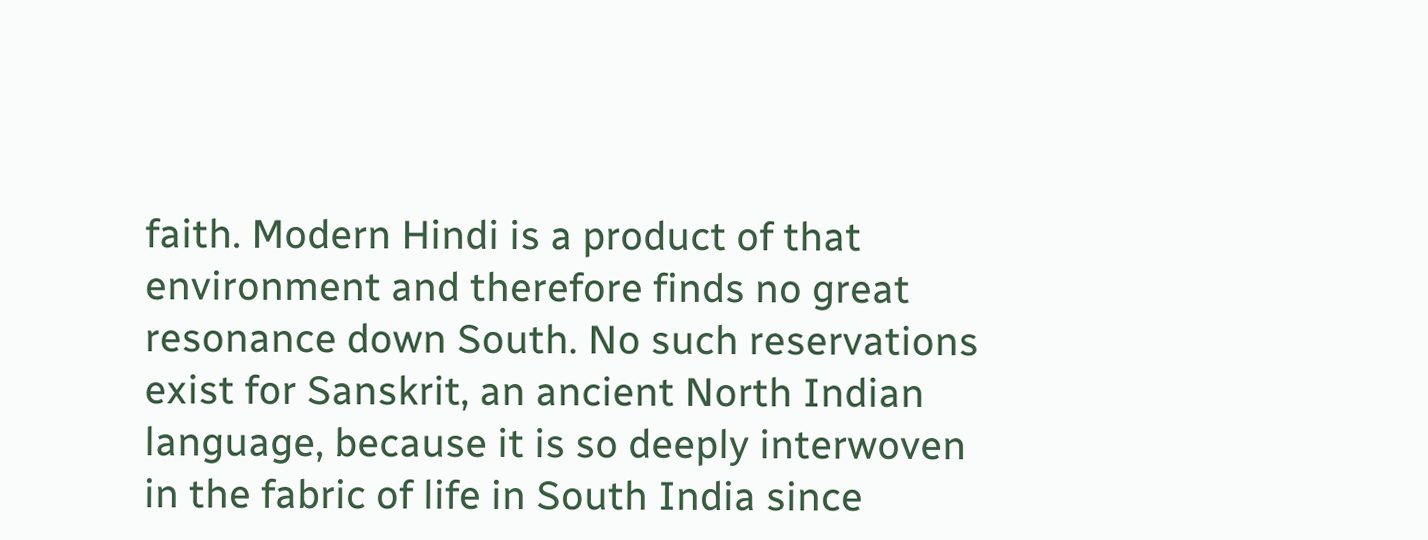faith. Modern Hindi is a product of that environment and therefore finds no great resonance down South. No such reservations exist for Sanskrit, an ancient North Indian language, because it is so deeply interwoven in the fabric of life in South India since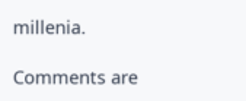millenia.

Comments are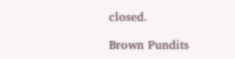closed.

Brown Pundits